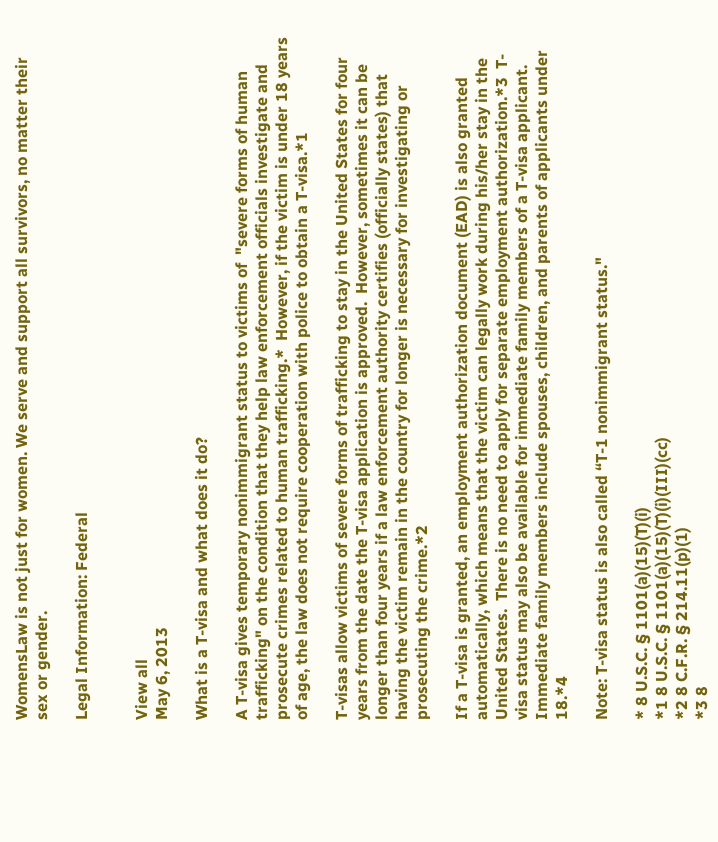WomensLaw is not just for women. We serve and support all survivors, no matter their sex or gender.

Legal Information: Federal


View all
May 6, 2013

What is a T-visa and what does it do?

A T-visa gives temporary nonimmigrant status to victims of  "severe forms of human trafficking" on the condition that they help law enforcement officials investigate and prosecute crimes related to human trafficking.*  However, if the victim is under 18 years of age, the law does not require cooperation with police to obtain a T-visa.*1

T-visas allow victims of severe forms of trafficking to stay in the United States for four years from the date the T-visa application is approved.  However, sometimes it can be longer than four years if a law enforcement authority certifies (officially states) that having the victim remain in the country for longer is necessary for investigating or prosecuting the crime.*2

If a T-visa is granted, an employment authorization document (EAD) is also granted automatically, which means that the victim can legally work during his/her stay in the United States.  There is no need to apply for separate employment authorization.*3  T-visa status may also be available for immediate family members of a T-visa applicant.  Immediate family members include spouses, children, and parents of applicants under 18.*4

Note: T-visa status is also called “T-1 nonimmigrant status."

* 8 U.S.C. § 1101(a)(15)(T)(i)
*1 8 U.S.C. § 1101(a)(15)(T)(i)(III)(cc)
*2 8 C.F.R. § 214.11(p)(1)
*3 8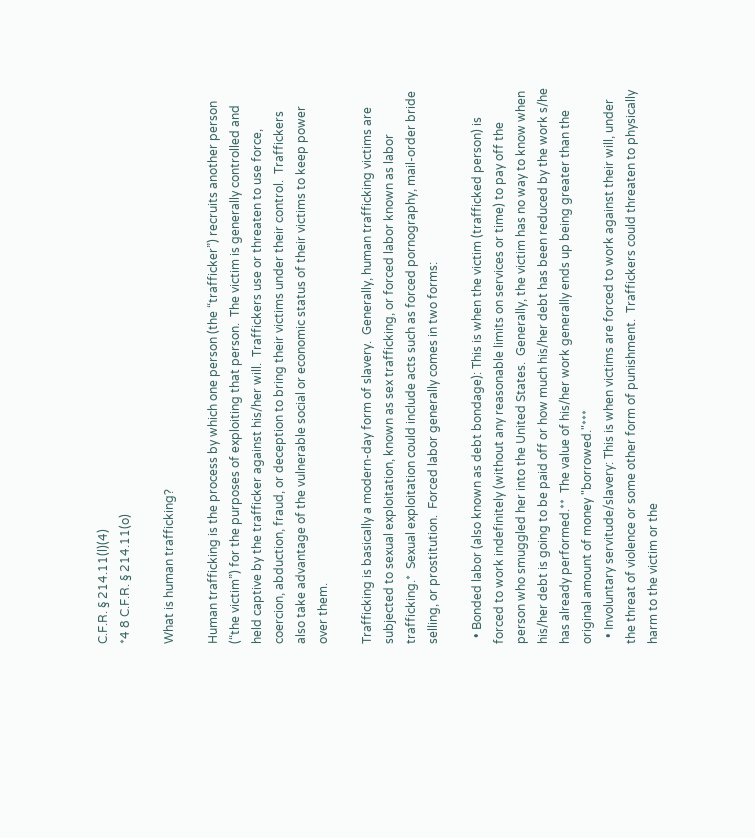C.F.R. § 214.11(l)(4)
*4 8 C.F.R. § 214.11(o)

What is human trafficking?

Human trafficking is the process by which one person (the “trafficker”) recruits another person (“the victim”) for the purposes of exploiting that person.  The victim is generally controlled and held captive by the trafficker against his/her will.  Traffickers use or threaten to use force, coercion, abduction, fraud, or deception to bring their victims under their control.  Traffickers also take advantage of the vulnerable social or economic status of their victims to keep power over them.

Trafficking is basically a modern-day form of slavery.  Generally, human trafficking victims are subjected to sexual exploitation, known as sex trafficking, or forced labor known as labor trafficking.*  Sexual exploitation could include acts such as forced pornography, mail-order bride selling, or prostitution.  Forced labor generally comes in two forms:

  • Bonded labor (also known as debt bondage): This is when the victim (trafficked person) is forced to work indefinitely (without any reasonable limits on services or time) to pay off the person who smuggled her into the United States.  Generally, the victim has no way to know when his/her debt is going to be paid off or how much his/her debt has been reduced by the work s/he has already performed.**  The value of his/her work generally ends up being greater than the original amount of money "borrowed."***
  • Involuntary servitude/slavery: This is when victims are forced to work against their will, under the threat of violence or some other form of punishment.  Traffickers could threaten to physically harm to the victim or the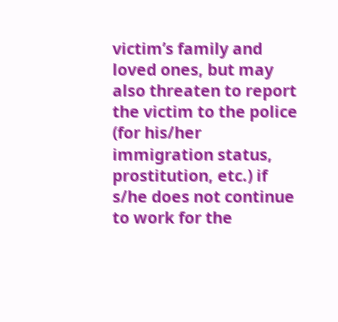victim’s family and loved ones, but may also threaten to report the victim to the police (for his/her immigration status, prostitution, etc.) if s/he does not continue to work for the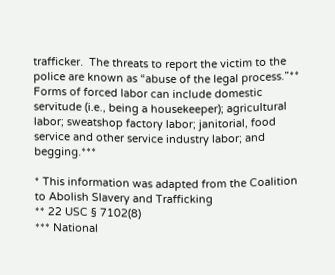trafficker.  The threats to report the victim to the police are known as “abuse of the legal process.”**  Forms of forced labor can include domestic servitude (i.e., being a housekeeper); agricultural labor; sweatshop factory labor; janitorial, food service and other service industry labor; and begging.***

* This information was adapted from the Coalition to Abolish Slavery and Trafficking
** 22 USC § 7102(8)
*** National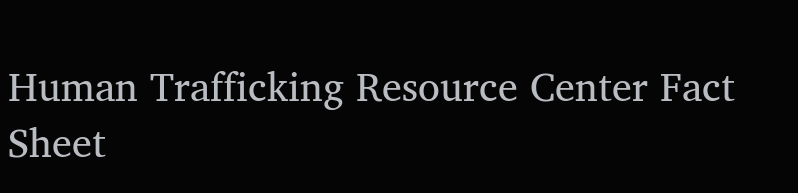Human Trafficking Resource Center Fact Sheet